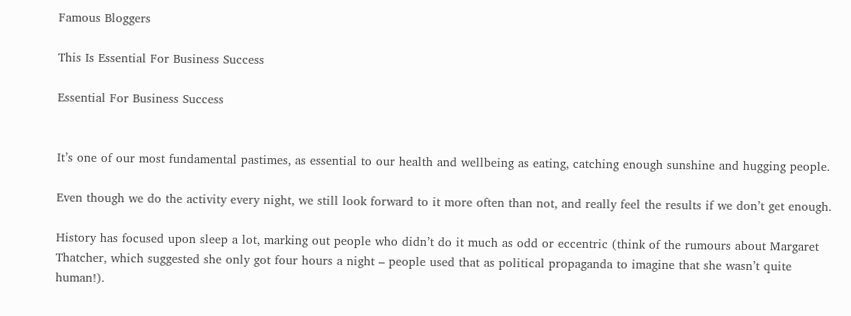Famous Bloggers

This Is Essential For Business Success

Essential For Business Success


It’s one of our most fundamental pastimes, as essential to our health and wellbeing as eating, catching enough sunshine and hugging people.

Even though we do the activity every night, we still look forward to it more often than not, and really feel the results if we don’t get enough.

History has focused upon sleep a lot, marking out people who didn’t do it much as odd or eccentric (think of the rumours about Margaret Thatcher, which suggested she only got four hours a night – people used that as political propaganda to imagine that she wasn’t quite human!).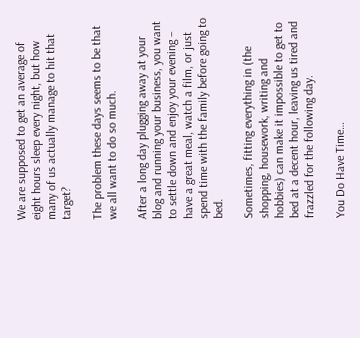We are supposed to get an average of eight hours sleep every night, but how many of us actually manage to hit that target?

The problem these days seems to be that we all want to do so much.

After a long day plugging away at your blog and running your business, you want to settle down and enjoy your evening – have a great meal, watch a film, or just spend time with the family before going to bed.

Sometimes, fitting everything in (the shopping, housework, writing and hobbies) can make it impossible to get to bed at a decent hour, leaving us tired and frazzled for the following day.

You Do Have Time…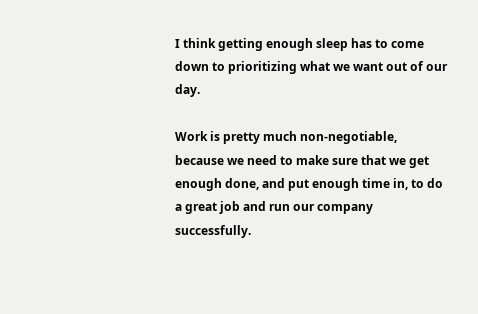I think getting enough sleep has to come down to prioritizing what we want out of our day.

Work is pretty much non-negotiable, because we need to make sure that we get enough done, and put enough time in, to do a great job and run our company successfully.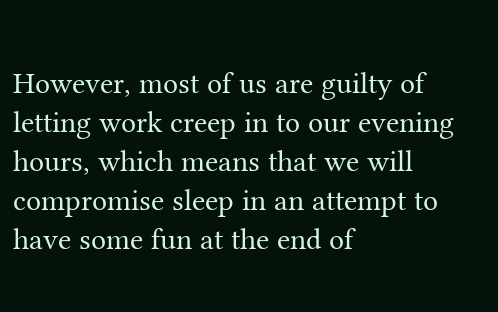However, most of us are guilty of letting work creep in to our evening hours, which means that we will compromise sleep in an attempt to have some fun at the end of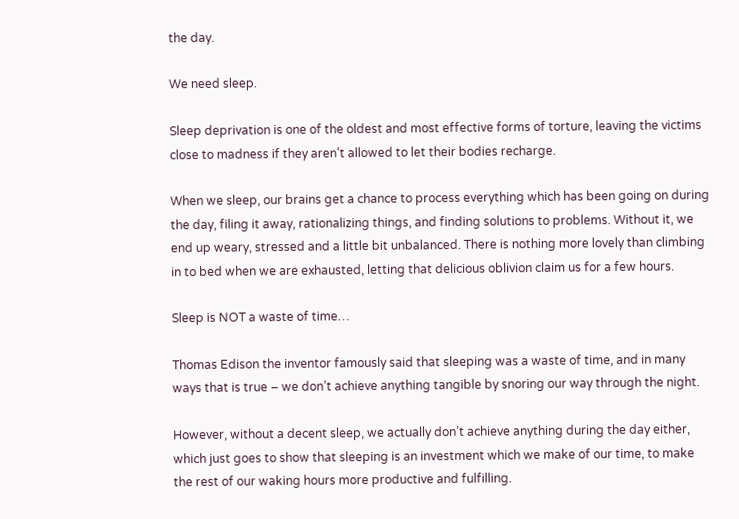the day.

We need sleep.

Sleep deprivation is one of the oldest and most effective forms of torture, leaving the victims close to madness if they aren’t allowed to let their bodies recharge.

When we sleep, our brains get a chance to process everything which has been going on during the day, filing it away, rationalizing things, and finding solutions to problems. Without it, we end up weary, stressed and a little bit unbalanced. There is nothing more lovely than climbing in to bed when we are exhausted, letting that delicious oblivion claim us for a few hours.

Sleep is NOT a waste of time…

Thomas Edison the inventor famously said that sleeping was a waste of time, and in many ways that is true – we don’t achieve anything tangible by snoring our way through the night.

However, without a decent sleep, we actually don’t achieve anything during the day either, which just goes to show that sleeping is an investment which we make of our time, to make the rest of our waking hours more productive and fulfilling.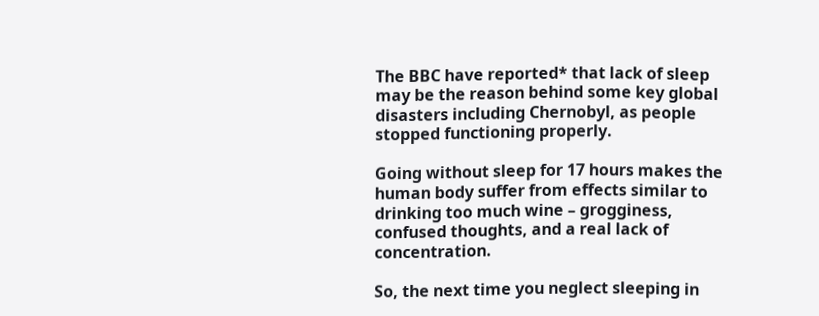The BBC have reported* that lack of sleep may be the reason behind some key global disasters including Chernobyl, as people stopped functioning properly.

Going without sleep for 17 hours makes the human body suffer from effects similar to drinking too much wine – grogginess, confused thoughts, and a real lack of concentration.

So, the next time you neglect sleeping in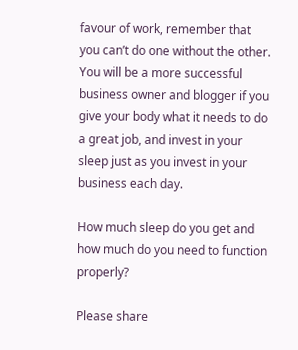favour of work, remember that you can’t do one without the other. You will be a more successful business owner and blogger if you give your body what it needs to do a great job, and invest in your sleep just as you invest in your business each day.

How much sleep do you get and how much do you need to function properly?

Please share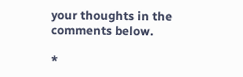your thoughts in the comments below.

*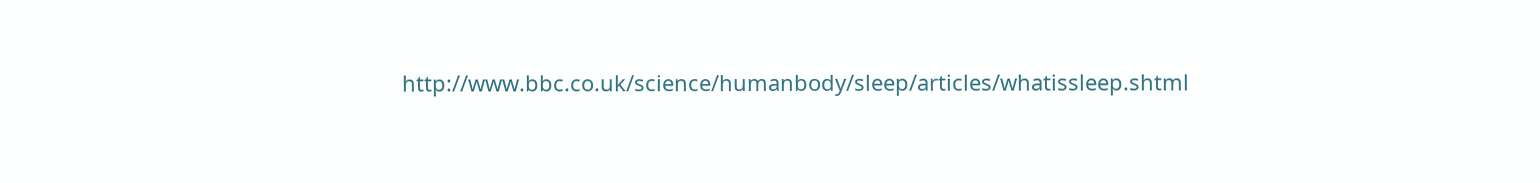http://www.bbc.co.uk/science/humanbody/sleep/articles/whatissleep.shtml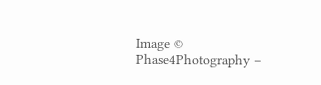Image © Phase4Photography –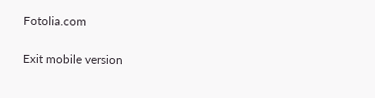Fotolia.com

Exit mobile version